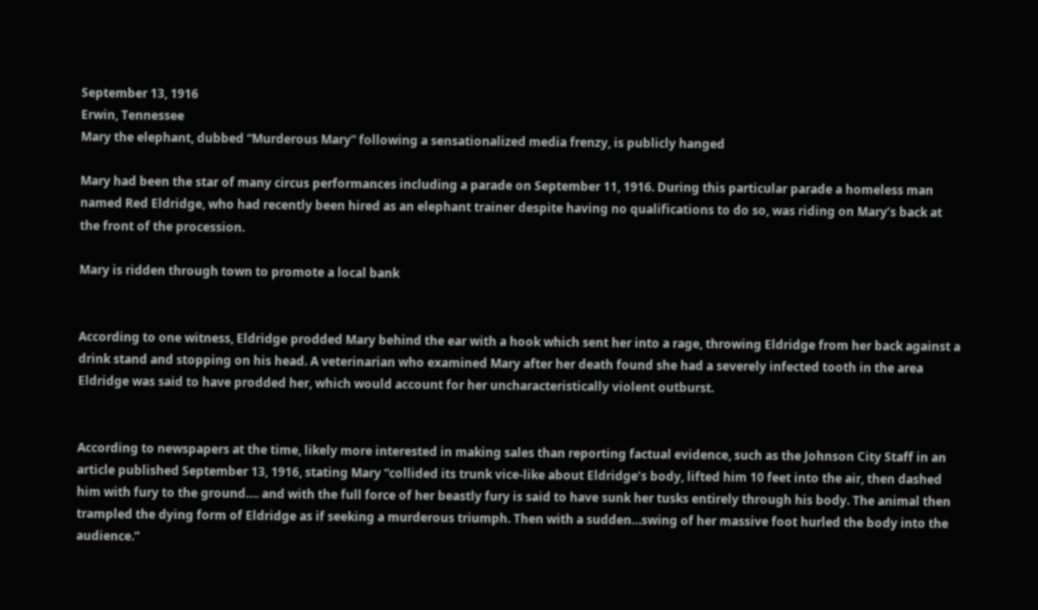September 13, 1916
Erwin, Tennessee
Mary the elephant, dubbed “Murderous Mary” following a sensationalized media frenzy, is publicly hanged

Mary had been the star of many circus performances including a parade on September 11, 1916. During this particular parade a homeless man named Red Eldridge, who had recently been hired as an elephant trainer despite having no qualifications to do so, was riding on Mary’s back at the front of the procession.

Mary is ridden through town to promote a local bank


According to one witness, Eldridge prodded Mary behind the ear with a hook which sent her into a rage, throwing Eldridge from her back against a drink stand and stopping on his head. A veterinarian who examined Mary after her death found she had a severely infected tooth in the area Eldridge was said to have prodded her, which would account for her uncharacteristically violent outburst.


According to newspapers at the time, likely more interested in making sales than reporting factual evidence, such as the Johnson City Staff in an article published September 13, 1916, stating Mary “collided its trunk vice-like about Eldridge’s body, lifted him 10 feet into the air, then dashed him with fury to the ground…. and with the full force of her beastly fury is said to have sunk her tusks entirely through his body. The animal then trampled the dying form of Eldridge as if seeking a murderous triumph. Then with a sudden…swing of her massive foot hurled the body into the audience.”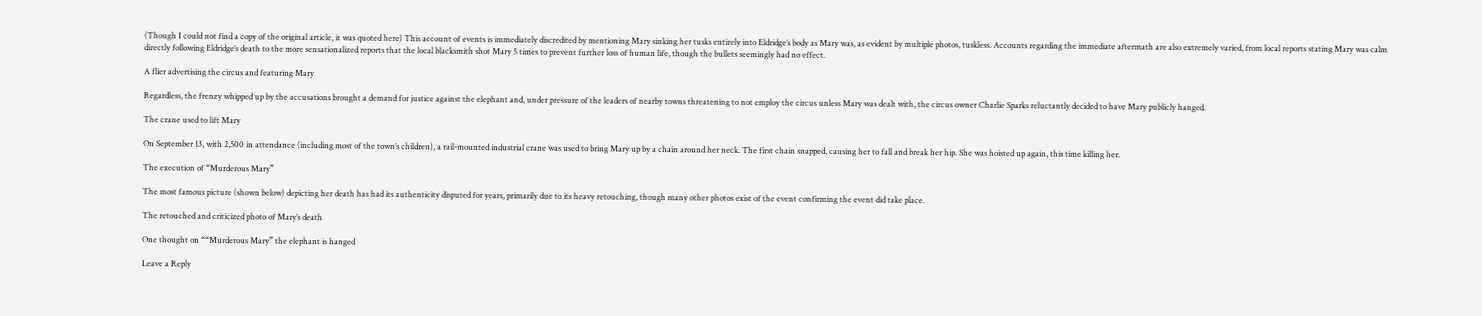(Though I could not find a copy of the original article, it was quoted here) This account of events is immediately discredited by mentioning Mary sinking her tusks entirely into Eldridge’s body as Mary was, as evident by multiple photos, tuskless. Accounts regarding the immediate aftermath are also extremely varied, from local reports stating Mary was calm directly following Eldridge’s death to the more sensationalized reports that the local blacksmith shot Mary 5 times to prevent further loss of human life, though the bullets seemingly had no effect.

A flier advertising the circus and featuring Mary

Regardless, the frenzy whipped up by the accusations brought a demand for justice against the elephant and, under pressure of the leaders of nearby towns threatening to not employ the circus unless Mary was dealt with, the circus owner Charlie Sparks reluctantly decided to have Mary publicly hanged.

The crane used to lift Mary

On September 13, with 2,500 in attendance (including most of the town’s children), a rail-mounted industrial crane was used to bring Mary up by a chain around her neck. The first chain snapped, causing her to fall and break her hip. She was hoisted up again, this time killing her.

The execution of “Murderous Mary”

The most famous picture (shown below) depicting her death has had its authenticity disputed for years, primarily due to its heavy retouching, though many other photos exist of the event confirming the event did take place.

The retouched and criticized photo of Mary’s death

One thought on ““Murderous Mary” the elephant is hanged

Leave a Reply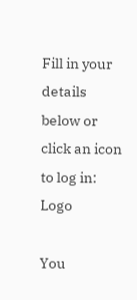Fill in your details below or click an icon to log in: Logo

You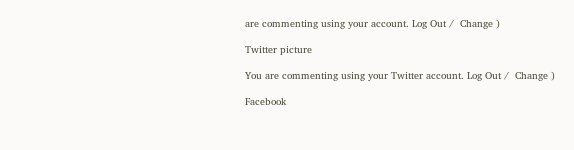are commenting using your account. Log Out /  Change )

Twitter picture

You are commenting using your Twitter account. Log Out /  Change )

Facebook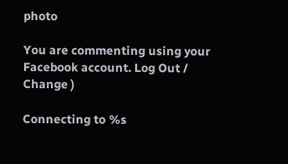photo

You are commenting using your Facebook account. Log Out /  Change )

Connecting to %s